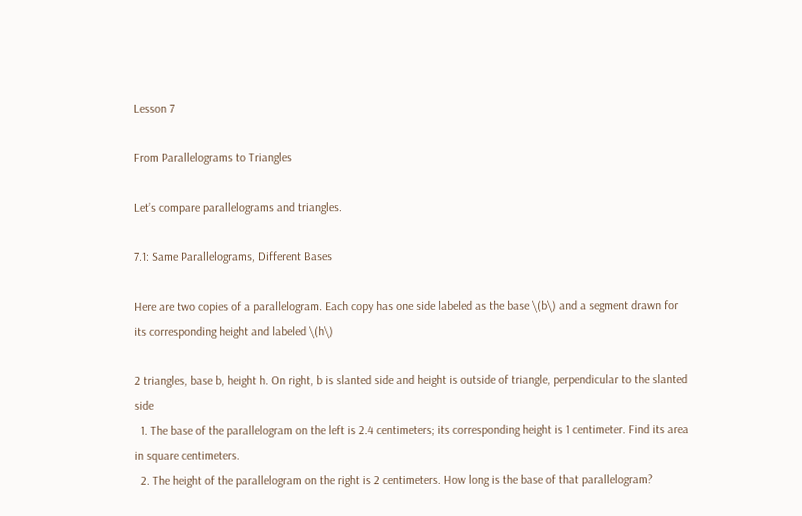Lesson 7

From Parallelograms to Triangles

Let’s compare parallelograms and triangles.

7.1: Same Parallelograms, Different Bases

Here are two copies of a parallelogram. Each copy has one side labeled as the base \(b\) and a segment drawn for its corresponding height and labeled \(h\)

2 triangles, base b, height h. On right, b is slanted side and height is outside of triangle, perpendicular to the slanted side
  1. The base of the parallelogram on the left is 2.4 centimeters; its corresponding height is 1 centimeter. Find its area in square centimeters.
  2. The height of the parallelogram on the right is 2 centimeters. How long is the base of that parallelogram?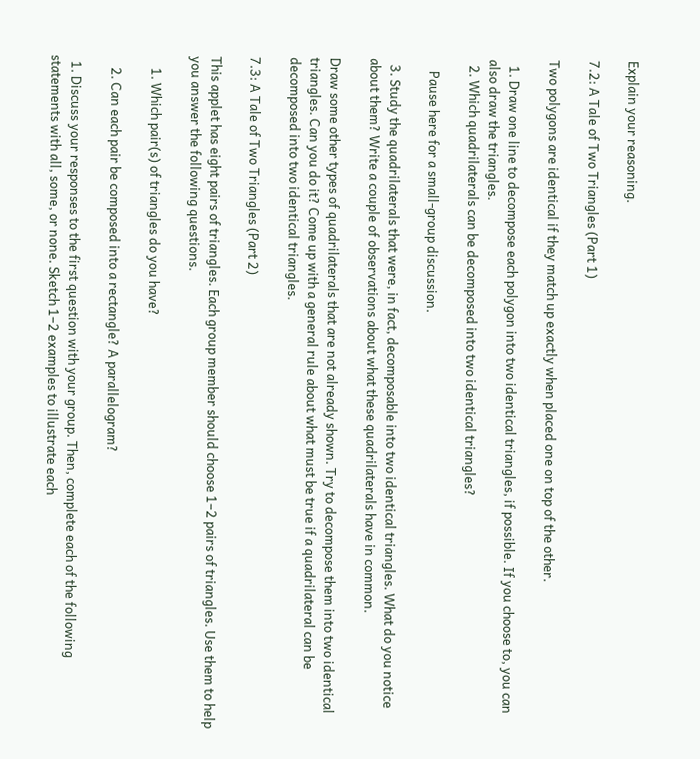Explain your reasoning.

7.2: A Tale of Two Triangles (Part 1)

Two polygons are identical if they match up exactly when placed one on top of the other.

  1. Draw one line to decompose each polygon into two identical triangles, if possible. If you choose to, you can also draw the triangles.
  2. Which quadrilaterals can be decomposed into two identical triangles?

    Pause here for a small-group discussion.

  3. Study the quadrilaterals that were, in fact, decomposable into two identical triangles. What do you notice about them? Write a couple of observations about what these quadrilaterals have in common.

Draw some other types of quadrilaterals that are not already shown. Try to decompose them into two identical triangles. Can you do it? Come up with a general rule about what must be true if a quadrilateral can be decomposed into two identical triangles.

7.3: A Tale of Two Triangles (Part 2)

This applet has eight pairs of triangles. Each group member should choose 1–2 pairs of triangles. Use them to help you answer the following questions.

    1. Which pair(s) of triangles do you have?

    2. Can each pair be composed into a rectangle? A parallelogram?

  1. Discuss your responses to the first question with your group. Then, complete each of the following statements with all, some, or none. Sketch 1–2 examples to illustrate each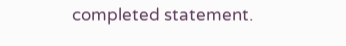completed statement.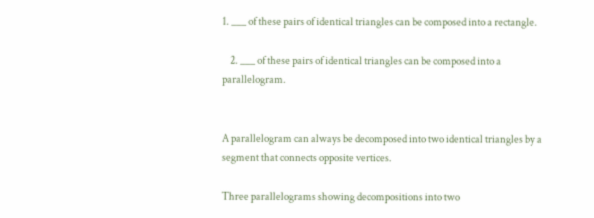1. ___ of these pairs of identical triangles can be composed into a rectangle.

    2. ___ of these pairs of identical triangles can be composed into a parallelogram.


A parallelogram can always be decomposed into two identical triangles by a segment that connects opposite vertices.

Three parallelograms showing decompositions into two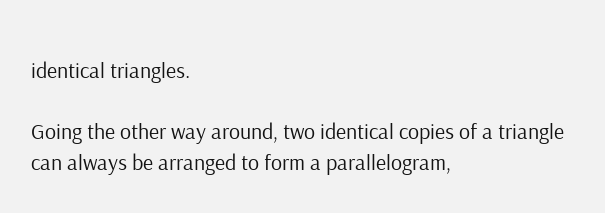identical triangles.

Going the other way around, two identical copies of a triangle can always be arranged to form a parallelogram,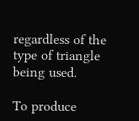regardless of the type of triangle being used.

To produce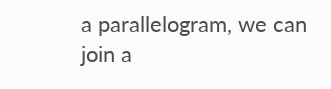a parallelogram, we can join a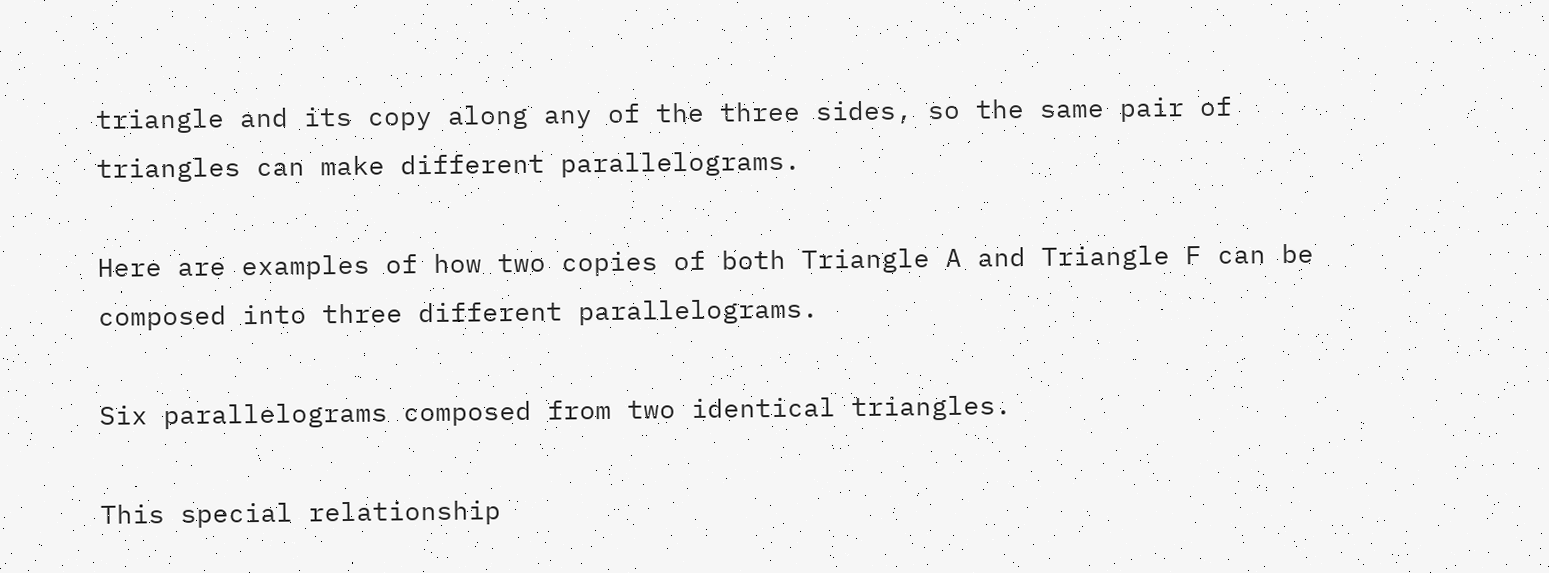triangle and its copy along any of the three sides, so the same pair of triangles can make different parallelograms.

Here are examples of how two copies of both Triangle A and Triangle F can be composed into three different parallelograms.

Six parallelograms composed from two identical triangles.

This special relationship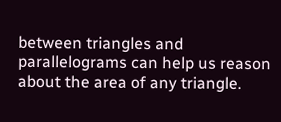between triangles and parallelograms can help us reason about the area of any triangle.